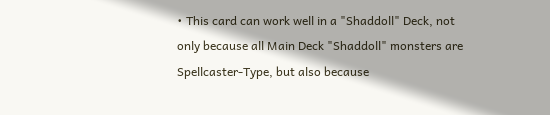• This card can work well in a "Shaddoll" Deck, not only because all Main Deck "Shaddoll" monsters are Spellcaster-Type, but also because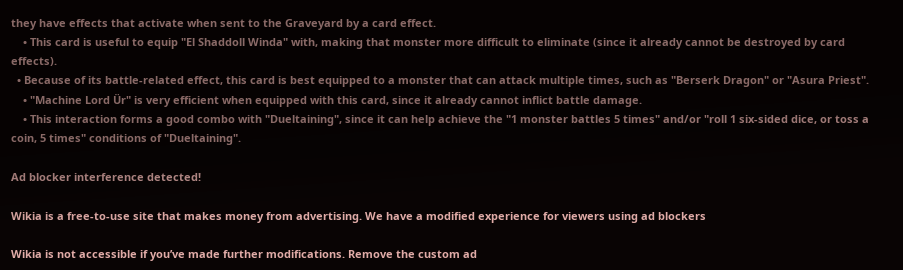they have effects that activate when sent to the Graveyard by a card effect.
    • This card is useful to equip "El Shaddoll Winda" with, making that monster more difficult to eliminate (since it already cannot be destroyed by card effects).
  • Because of its battle-related effect, this card is best equipped to a monster that can attack multiple times, such as "Berserk Dragon" or "Asura Priest".
    • "Machine Lord Ür" is very efficient when equipped with this card, since it already cannot inflict battle damage.
    • This interaction forms a good combo with "Dueltaining", since it can help achieve the "1 monster battles 5 times" and/or "roll 1 six-sided dice, or toss a coin, 5 times" conditions of "Dueltaining".

Ad blocker interference detected!

Wikia is a free-to-use site that makes money from advertising. We have a modified experience for viewers using ad blockers

Wikia is not accessible if you’ve made further modifications. Remove the custom ad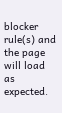blocker rule(s) and the page will load as expected.